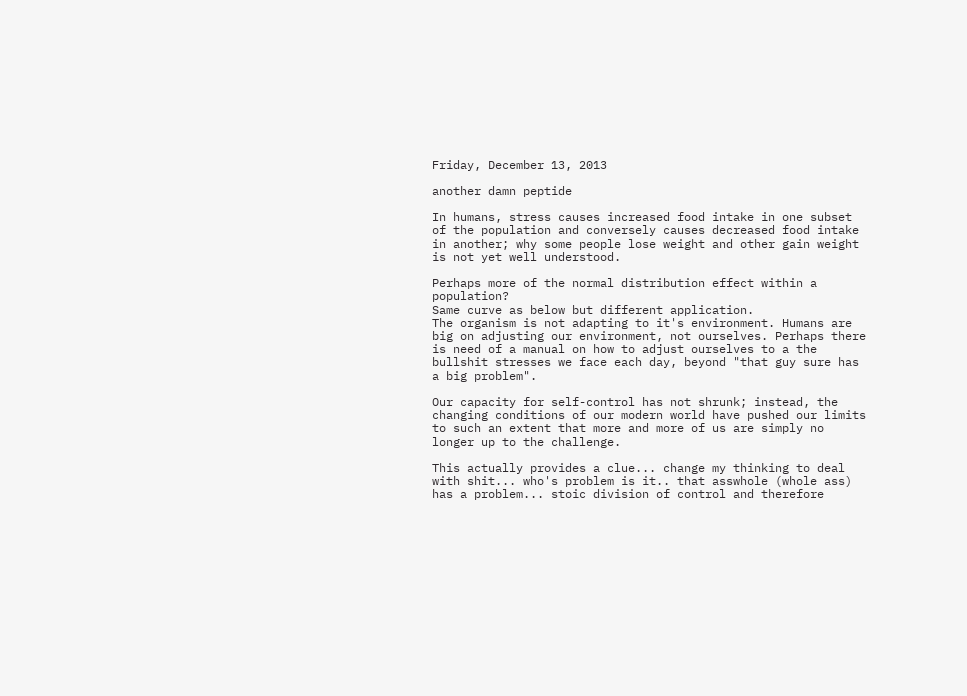Friday, December 13, 2013

another damn peptide

In humans, stress causes increased food intake in one subset of the population and conversely causes decreased food intake in another; why some people lose weight and other gain weight is not yet well understood.

Perhaps more of the normal distribution effect within a population?
Same curve as below but different application.
The organism is not adapting to it's environment. Humans are big on adjusting our environment, not ourselves. Perhaps there is need of a manual on how to adjust ourselves to a the bullshit stresses we face each day, beyond "that guy sure has a big problem".

Our capacity for self-control has not shrunk; instead, the changing conditions of our modern world have pushed our limits to such an extent that more and more of us are simply no longer up to the challenge.

This actually provides a clue... change my thinking to deal with shit... who's problem is it.. that asswhole (whole ass) has a problem... stoic division of control and therefore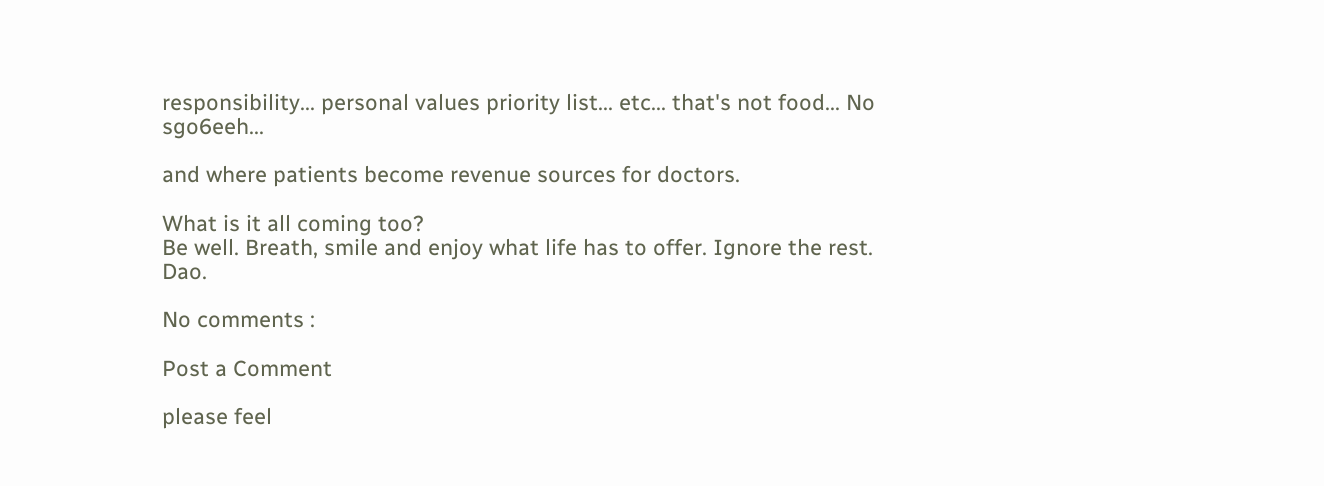responsibility... personal values priority list... etc... that's not food... No sgo6eeh...

and where patients become revenue sources for doctors.

What is it all coming too?
Be well. Breath, smile and enjoy what life has to offer. Ignore the rest. Dao.

No comments :

Post a Comment

please feel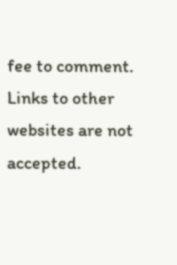fee to comment. Links to other websites are not accepted.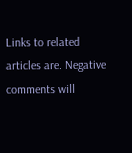Links to related articles are. Negative comments will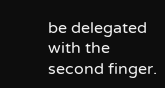be delegated with the second finger.